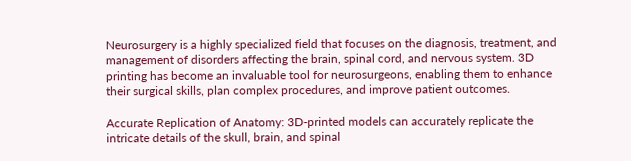Neurosurgery is a highly specialized field that focuses on the diagnosis, treatment, and management of disorders affecting the brain, spinal cord, and nervous system. 3D printing has become an invaluable tool for neurosurgeons, enabling them to enhance their surgical skills, plan complex procedures, and improve patient outcomes.

Accurate Replication of Anatomy: 3D-printed models can accurately replicate the intricate details of the skull, brain, and spinal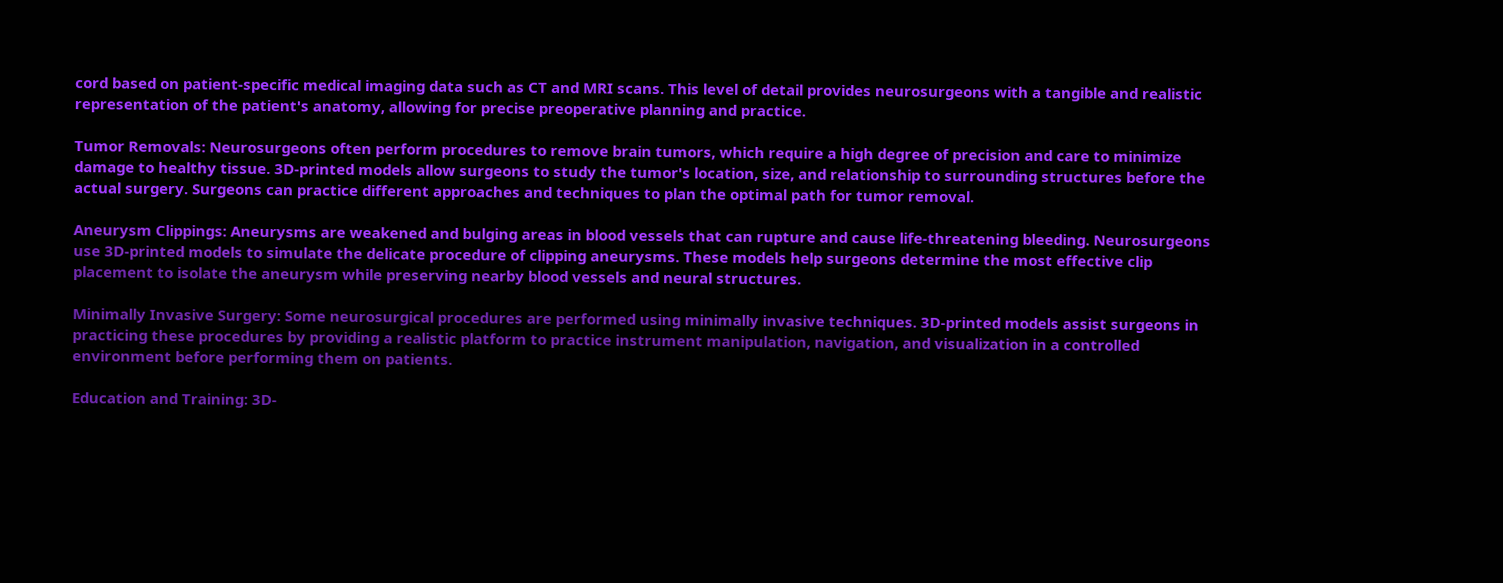cord based on patient-specific medical imaging data such as CT and MRI scans. This level of detail provides neurosurgeons with a tangible and realistic representation of the patient's anatomy, allowing for precise preoperative planning and practice.

Tumor Removals: Neurosurgeons often perform procedures to remove brain tumors, which require a high degree of precision and care to minimize damage to healthy tissue. 3D-printed models allow surgeons to study the tumor's location, size, and relationship to surrounding structures before the actual surgery. Surgeons can practice different approaches and techniques to plan the optimal path for tumor removal.

Aneurysm Clippings: Aneurysms are weakened and bulging areas in blood vessels that can rupture and cause life-threatening bleeding. Neurosurgeons use 3D-printed models to simulate the delicate procedure of clipping aneurysms. These models help surgeons determine the most effective clip placement to isolate the aneurysm while preserving nearby blood vessels and neural structures.

Minimally Invasive Surgery: Some neurosurgical procedures are performed using minimally invasive techniques. 3D-printed models assist surgeons in practicing these procedures by providing a realistic platform to practice instrument manipulation, navigation, and visualization in a controlled environment before performing them on patients.

Education and Training: 3D-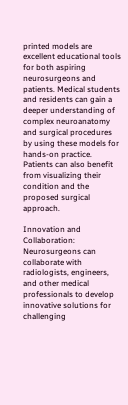printed models are excellent educational tools for both aspiring neurosurgeons and patients. Medical students and residents can gain a deeper understanding of complex neuroanatomy and surgical procedures by using these models for hands-on practice. Patients can also benefit from visualizing their condition and the proposed surgical approach.

Innovation and Collaboration: Neurosurgeons can collaborate with radiologists, engineers, and other medical professionals to develop innovative solutions for challenging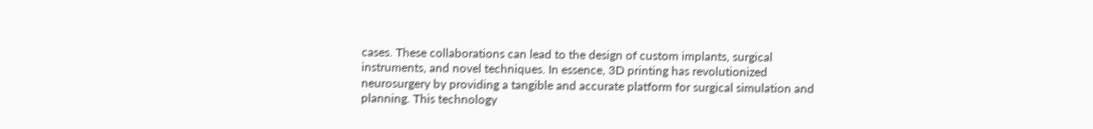cases. These collaborations can lead to the design of custom implants, surgical instruments, and novel techniques. In essence, 3D printing has revolutionized neurosurgery by providing a tangible and accurate platform for surgical simulation and planning. This technology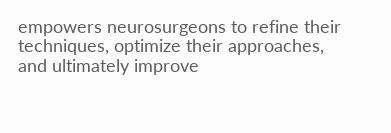empowers neurosurgeons to refine their techniques, optimize their approaches, and ultimately improve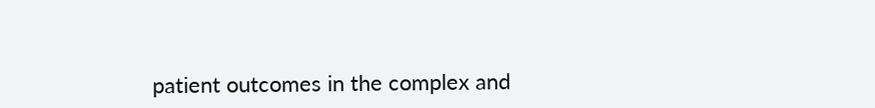patient outcomes in the complex and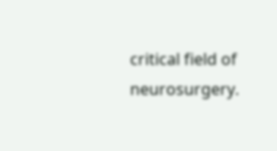critical field of neurosurgery.